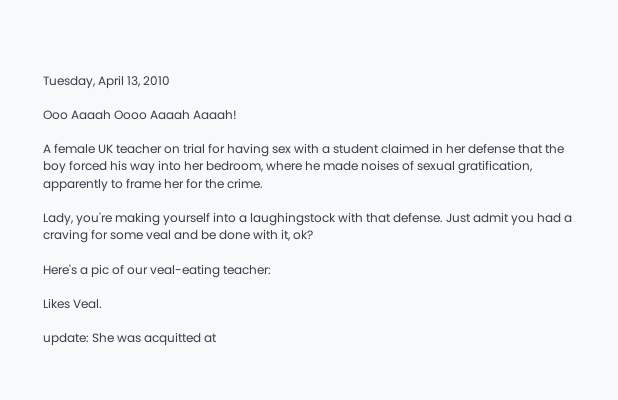Tuesday, April 13, 2010

Ooo Aaaah Oooo Aaaah Aaaah!

A female UK teacher on trial for having sex with a student claimed in her defense that the boy forced his way into her bedroom, where he made noises of sexual gratification, apparently to frame her for the crime.

Lady, you're making yourself into a laughingstock with that defense. Just admit you had a craving for some veal and be done with it, ok?

Here's a pic of our veal-eating teacher:

Likes Veal.

update: She was acquitted at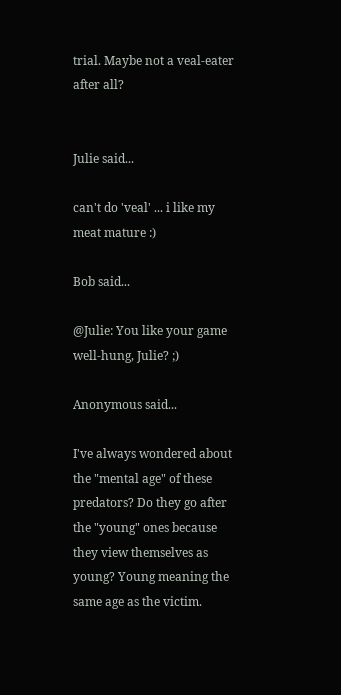trial. Maybe not a veal-eater after all?


Julie said...

can't do 'veal' ... i like my meat mature :)

Bob said...

@Julie: You like your game well-hung, Julie? ;)

Anonymous said...

I've always wondered about the "mental age" of these predators? Do they go after the "young" ones because they view themselves as young? Young meaning the same age as the victim.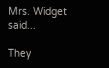Mrs. Widget said...

They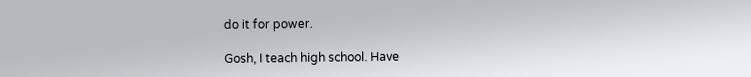do it for power.

Gosh, I teach high school. Have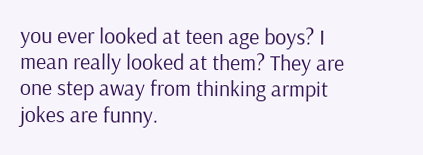you ever looked at teen age boys? I mean really looked at them? They are one step away from thinking armpit jokes are funny.